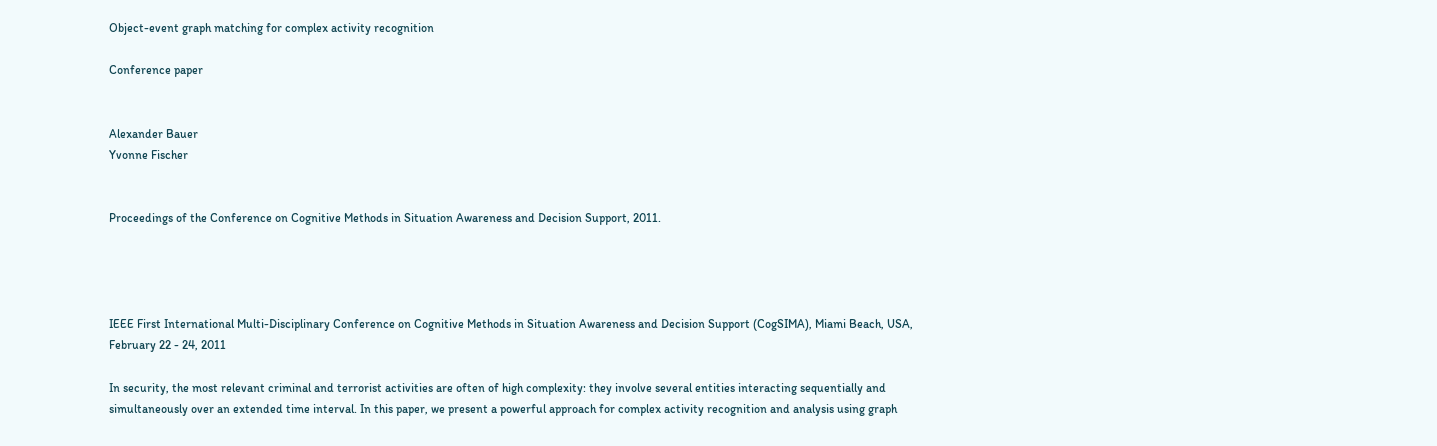Object-event graph matching for complex activity recognition

Conference paper


Alexander Bauer
Yvonne Fischer


Proceedings of the Conference on Cognitive Methods in Situation Awareness and Decision Support, 2011.




IEEE First International Multi-Disciplinary Conference on Cognitive Methods in Situation Awareness and Decision Support (CogSIMA), Miami Beach, USA, February 22 - 24, 2011

In security, the most relevant criminal and terrorist activities are often of high complexity: they involve several entities interacting sequentially and simultaneously over an extended time interval. In this paper, we present a powerful approach for complex activity recognition and analysis using graph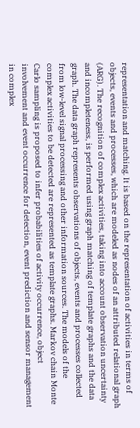representation and matching. It is based on the representation of activities in terms of objects, events and processes, which are modeled as nodes of an attributed relational graph (ARG). The recognition of complex activities, taking into account observation uncertainty and incompleteness, is performed using graph matching of template graphs and the data graph. The data graph represents observations of objects, events and processes collected from low-level signal processing and other information sources. The models of the complex activities to be detected are represented as template graphs. Markov chain Monte Carlo sampling is proposed to infer probabilities of activity occurrence, object involvement and event occurrence for detection, event prediction and sensor management in complex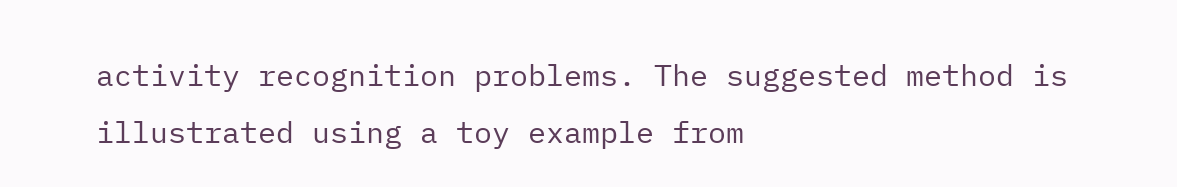activity recognition problems. The suggested method is illustrated using a toy example from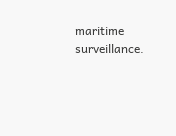maritime surveillance.